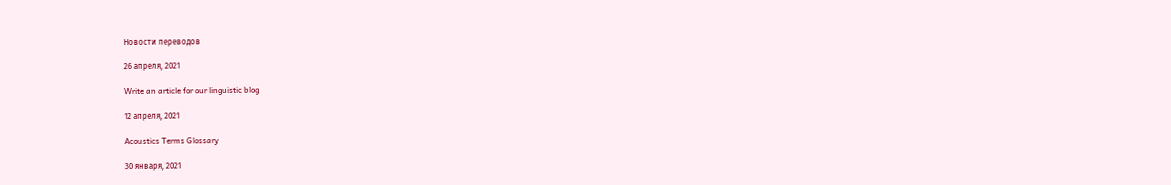Новости переводов

26 апреля, 2021

Write an article for our linguistic blog

12 апреля, 2021

Acoustics Terms Glossary

30 января, 2021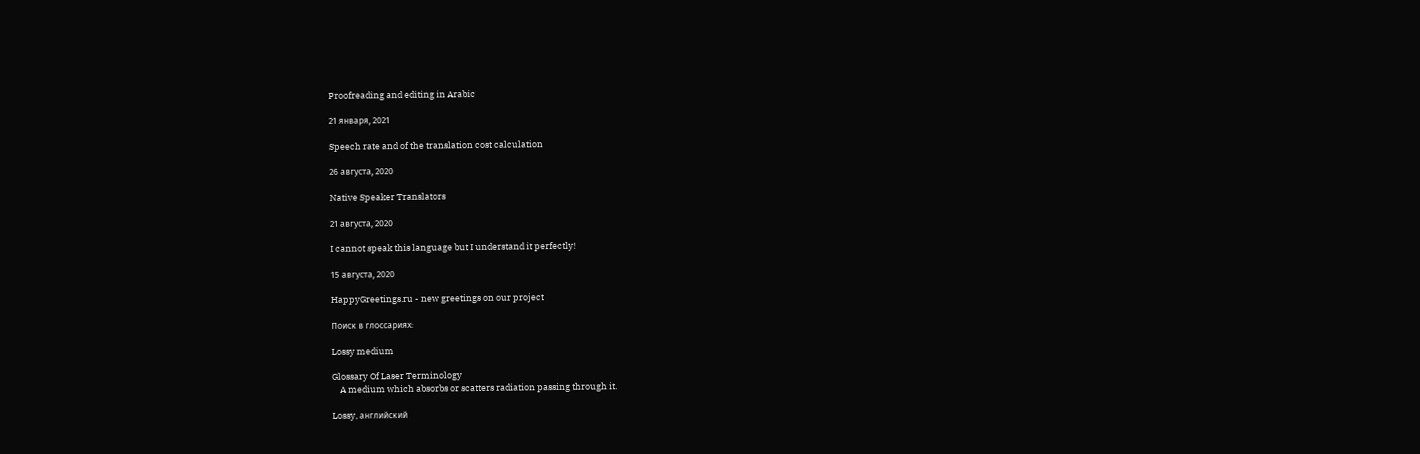Proofreading and editing in Arabic

21 января, 2021

Speech rate and of the translation cost calculation

26 августа, 2020

Native Speaker Translators

21 августа, 2020

I cannot speak this language but I understand it perfectly!

15 августа, 2020

HappyGreetings.ru - new greetings on our project

Поиск в глоссариях:

Lossy medium

Glossary Of Laser Terminology
    A medium which absorbs or scatters radiation passing through it.

Lossy, английский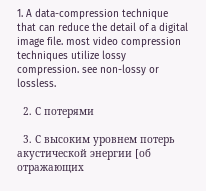1. A data-compression technique that can reduce the detail of a digital image file. most video compression techniques utilize lossy compression. see non-lossy or lossless.

  2. С потерями

  3. С высоким уровнем потерь акустической энергии [об отражающих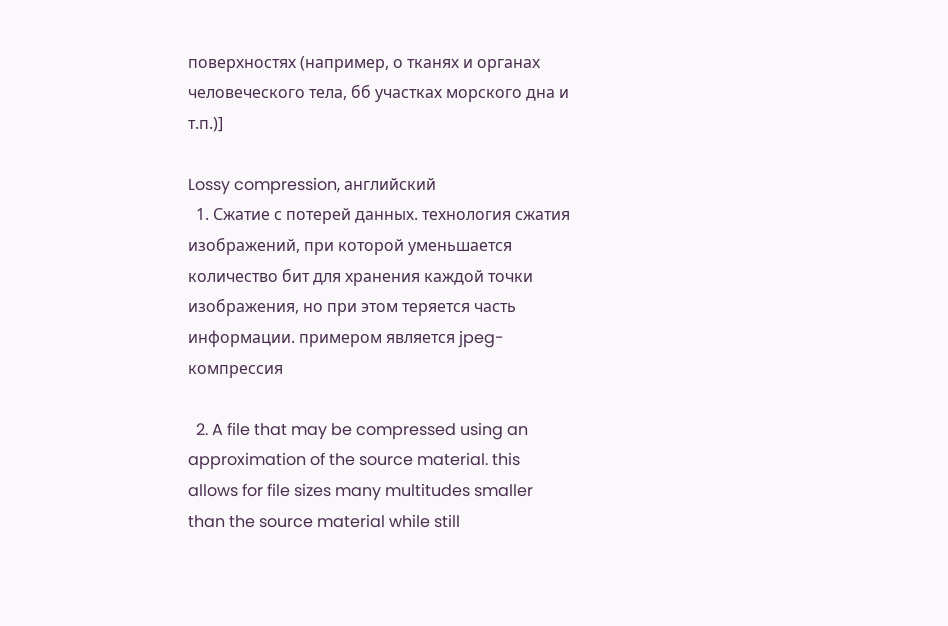поверхностях (например, о тканях и органах человеческого тела, бб участках морского дна и т.п.)]

Lossy compression, английский
  1. Сжатие с потерей данных. технология сжатия изображений, при которой уменьшается количество бит для хранения каждой точки изображения, но при этом теряется часть информации. примером является jpeg-компрессия

  2. A file that may be compressed using an approximation of the source material. this allows for file sizes many multitudes smaller than the source material while still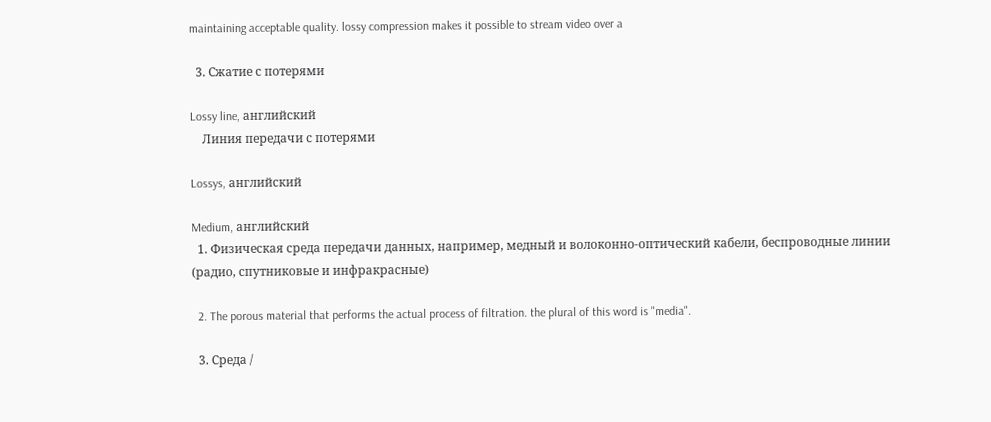maintaining acceptable quality. lossy compression makes it possible to stream video over a

  3. Сжатие с потерями

Lossy line, английский
    Линия передачи с потерями

Lossys, английский

Medium, английский
  1. Физическая среда передачи данных, например, медный и волоконно-оптический кабели, беспроводные линии (радио, спутниковые и инфракрасные)

  2. The porous material that performs the actual process of filtration. the plural of this word is "media".

  3. Среда /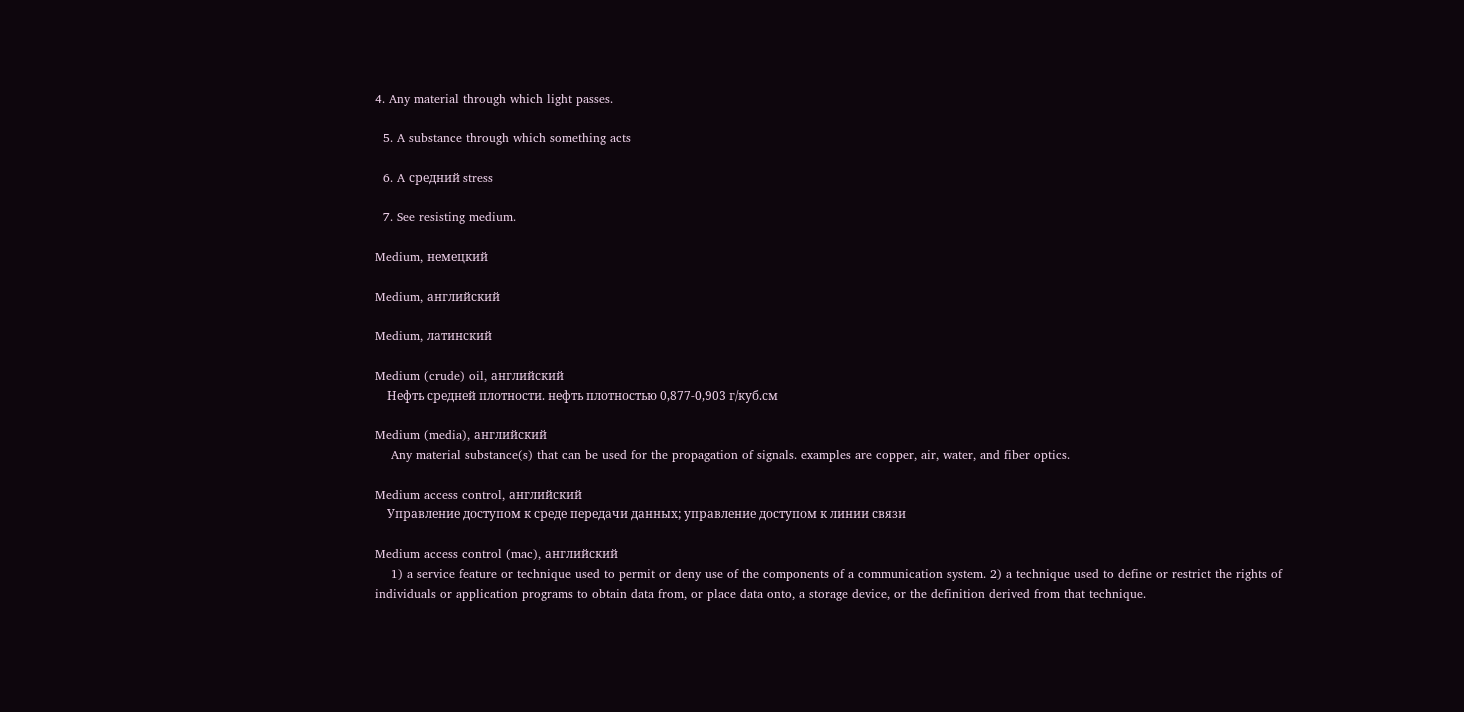4. Any material through which light passes.

  5. A substance through which something acts

  6. A средний stress

  7. See resisting medium.

Medium, немецкий

Medium, английский

Medium, латинский

Medium (crude) oil, английский
    Нефть средней плотности. нефть плотностью 0,877-0,903 г/куб.см

Medium (media), английский
    Any material substance(s) that can be used for the propagation of signals. examples are copper, air, water, and fiber optics.

Medium access control, английский
    Управление доступом к среде передачи данных; управление доступом к линии связи

Medium access control (mac), английский
    1) a service feature or technique used to permit or deny use of the components of a communication system. 2) a technique used to define or restrict the rights of individuals or application programs to obtain data from, or place data onto, a storage device, or the definition derived from that technique.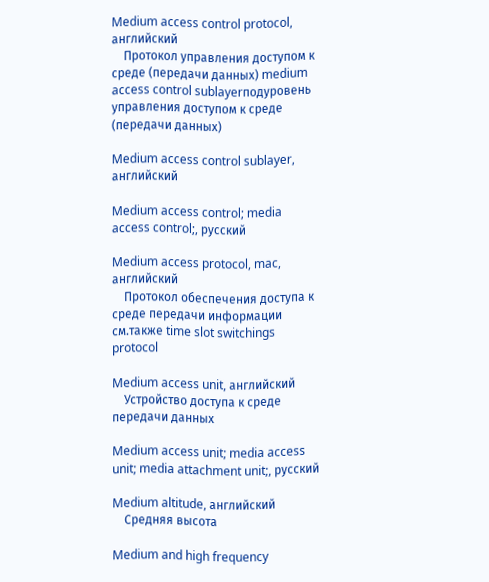Medium access control protocol, английский
    Протокол управления доступом к среде (передачи данных) medium access control sublayerподуровень управления доступом к среде (передачи данных)

Medium access control sublayer, английский

Medium access control; media access control;, русский

Medium access protocol, mac, английский
    Протокол обеспечения доступа к среде передачи информации см.также time slot switchings protocol

Medium access unit, английский
    Устройство доступа к среде передачи данных

Medium access unit; media access unit; media attachment unit;, русский

Medium altitude, английский
    Средняя высота

Medium and high frequency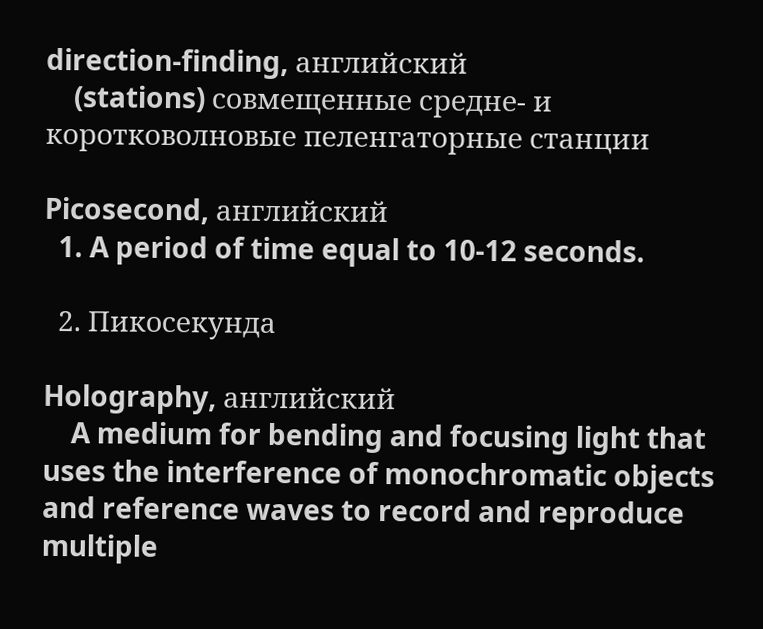direction-finding, английский
    (stations) совмещенные средне- и коротковолновые пеленгаторные станции

Picosecond, английский
  1. A period of time equal to 10-12 seconds.

  2. Пикосекунда

Holography, английский
    A medium for bending and focusing light that uses the interference of monochromatic objects and reference waves to record and reproduce multiple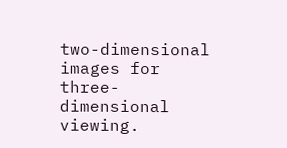two-dimensional images for three-dimensional viewing.